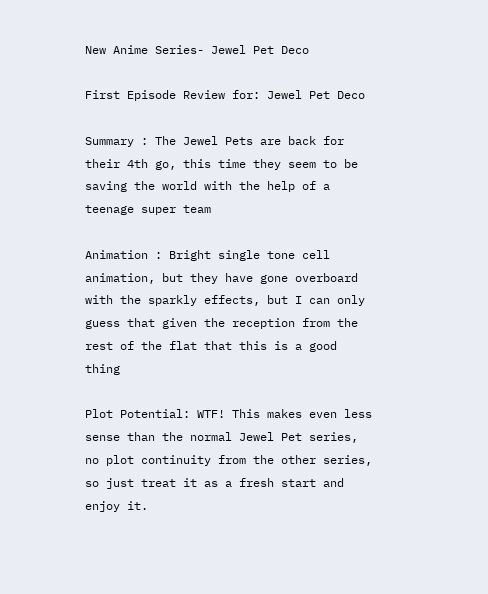New Anime Series- Jewel Pet Deco

First Episode Review for: Jewel Pet Deco

Summary : The Jewel Pets are back for their 4th go, this time they seem to be saving the world with the help of a teenage super team

Animation : Bright single tone cell animation, but they have gone overboard with the sparkly effects, but I can only guess that given the reception from the rest of the flat that this is a good thing

Plot Potential: WTF! This makes even less sense than the normal Jewel Pet series, no plot continuity from the other series, so just treat it as a fresh start and enjoy it.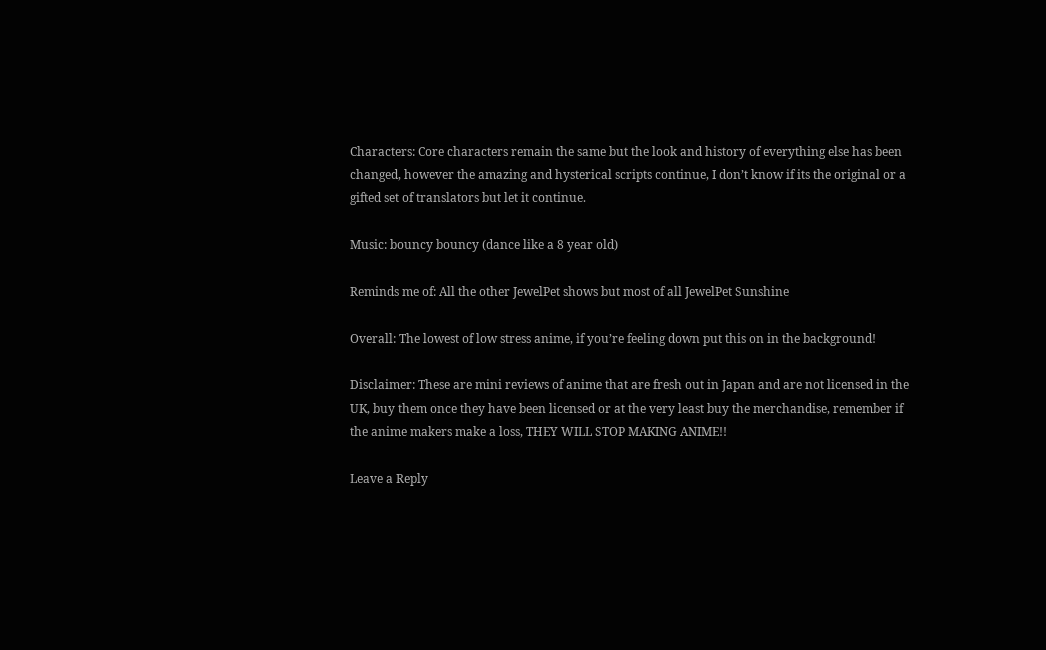Characters: Core characters remain the same but the look and history of everything else has been changed, however the amazing and hysterical scripts continue, I don’t know if its the original or a gifted set of translators but let it continue.

Music: bouncy bouncy (dance like a 8 year old)

Reminds me of: All the other JewelPet shows but most of all JewelPet Sunshine

Overall: The lowest of low stress anime, if you’re feeling down put this on in the background!

Disclaimer: These are mini reviews of anime that are fresh out in Japan and are not licensed in the UK, buy them once they have been licensed or at the very least buy the merchandise, remember if the anime makers make a loss, THEY WILL STOP MAKING ANIME!!

Leave a Reply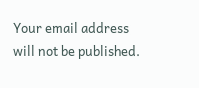Your email address will not be published.